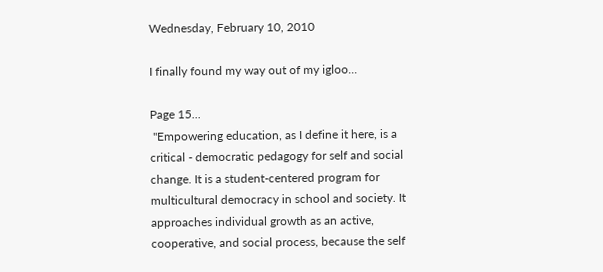Wednesday, February 10, 2010

I finally found my way out of my igloo...

Page 15...
 "Empowering education, as I define it here, is a critical - democratic pedagogy for self and social change. It is a student-centered program for multicultural democracy in school and society. It approaches individual growth as an active, cooperative, and social process, because the self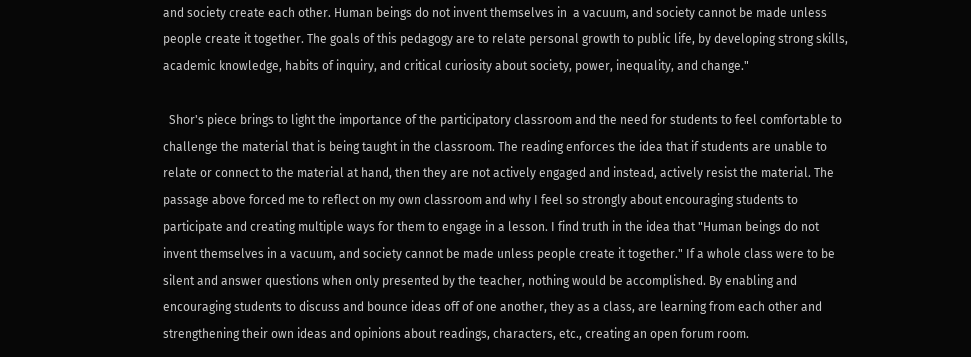and society create each other. Human beings do not invent themselves in  a vacuum, and society cannot be made unless people create it together. The goals of this pedagogy are to relate personal growth to public life, by developing strong skills, academic knowledge, habits of inquiry, and critical curiosity about society, power, inequality, and change."

  Shor's piece brings to light the importance of the participatory classroom and the need for students to feel comfortable to challenge the material that is being taught in the classroom. The reading enforces the idea that if students are unable to relate or connect to the material at hand, then they are not actively engaged and instead, actively resist the material. The passage above forced me to reflect on my own classroom and why I feel so strongly about encouraging students to participate and creating multiple ways for them to engage in a lesson. I find truth in the idea that "Human beings do not invent themselves in a vacuum, and society cannot be made unless people create it together." If a whole class were to be silent and answer questions when only presented by the teacher, nothing would be accomplished. By enabling and encouraging students to discuss and bounce ideas off of one another, they as a class, are learning from each other and strengthening their own ideas and opinions about readings, characters, etc., creating an open forum room.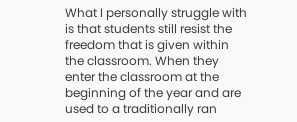What I personally struggle with is that students still resist the freedom that is given within the classroom. When they enter the classroom at the beginning of the year and are used to a traditionally ran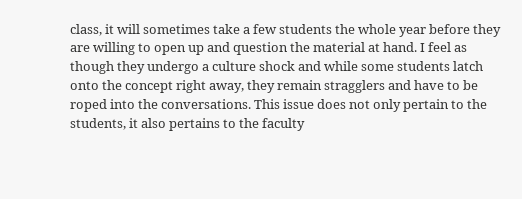class, it will sometimes take a few students the whole year before they are willing to open up and question the material at hand. I feel as though they undergo a culture shock and while some students latch onto the concept right away, they remain stragglers and have to be roped into the conversations. This issue does not only pertain to the students, it also pertains to the faculty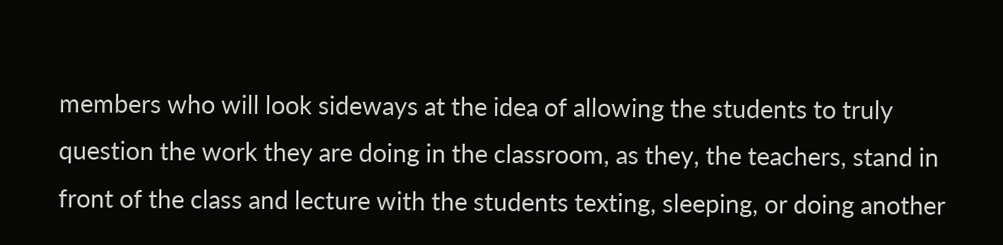members who will look sideways at the idea of allowing the students to truly question the work they are doing in the classroom, as they, the teachers, stand in front of the class and lecture with the students texting, sleeping, or doing another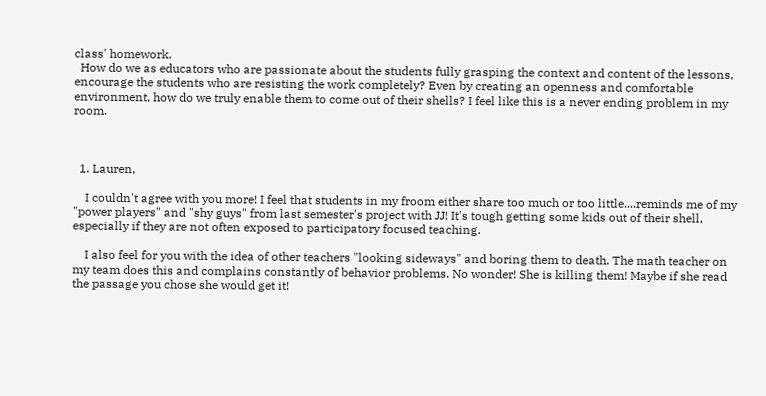class' homework.
  How do we as educators who are passionate about the students fully grasping the context and content of the lessons, encourage the students who are resisting the work completely? Even by creating an openness and comfortable environment, how do we truly enable them to come out of their shells? I feel like this is a never ending problem in my room.



  1. Lauren,

    I couldn't agree with you more! I feel that students in my froom either share too much or too little....reminds me of my "power players" and "shy guys" from last semester's project with JJ! It's tough getting some kids out of their shell, especially if they are not often exposed to participatory focused teaching.

    I also feel for you with the idea of other teachers "looking sideways" and boring them to death. The math teacher on my team does this and complains constantly of behavior problems. No wonder! She is killing them! Maybe if she read the passage you chose she would get it!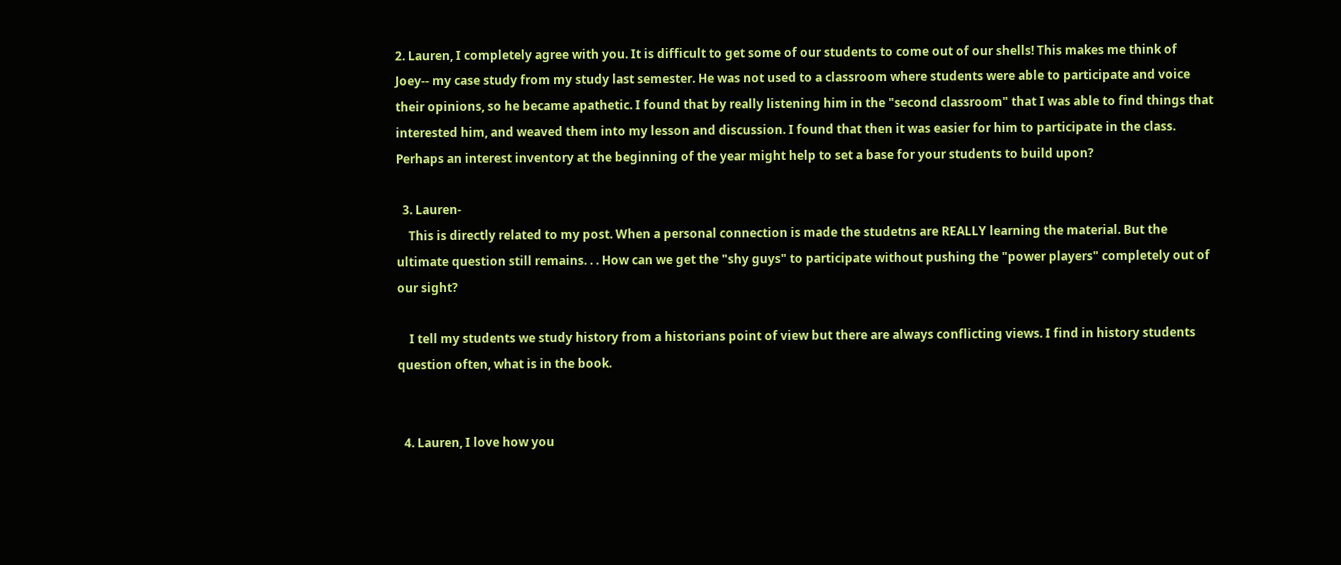2. Lauren, I completely agree with you. It is difficult to get some of our students to come out of our shells! This makes me think of Joey-- my case study from my study last semester. He was not used to a classroom where students were able to participate and voice their opinions, so he became apathetic. I found that by really listening him in the "second classroom" that I was able to find things that interested him, and weaved them into my lesson and discussion. I found that then it was easier for him to participate in the class. Perhaps an interest inventory at the beginning of the year might help to set a base for your students to build upon?

  3. Lauren-
    This is directly related to my post. When a personal connection is made the studetns are REALLY learning the material. But the ultimate question still remains. . . How can we get the "shy guys" to participate without pushing the "power players" completely out of our sight?

    I tell my students we study history from a historians point of view but there are always conflicting views. I find in history students question often, what is in the book.


  4. Lauren, I love how you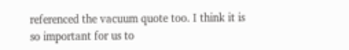referenced the vacuum quote too. I think it is so important for us to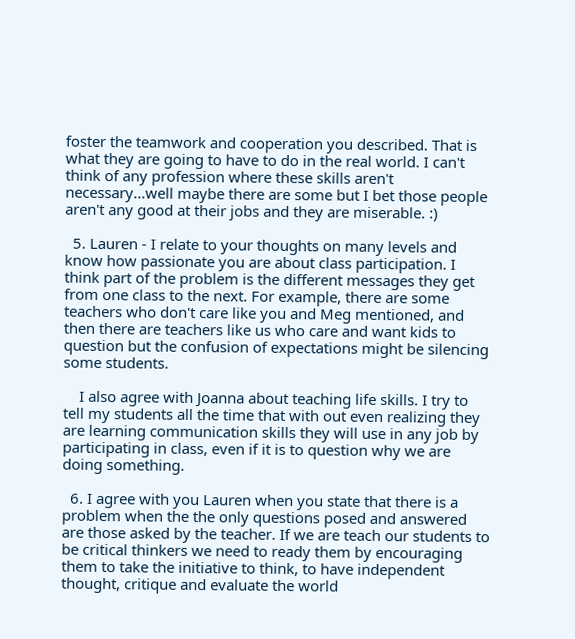foster the teamwork and cooperation you described. That is what they are going to have to do in the real world. I can't think of any profession where these skills aren't necessary...well maybe there are some but I bet those people aren't any good at their jobs and they are miserable. :)

  5. Lauren - I relate to your thoughts on many levels and know how passionate you are about class participation. I think part of the problem is the different messages they get from one class to the next. For example, there are some teachers who don't care like you and Meg mentioned, and then there are teachers like us who care and want kids to question but the confusion of expectations might be silencing some students.

    I also agree with Joanna about teaching life skills. I try to tell my students all the time that with out even realizing they are learning communication skills they will use in any job by participating in class, even if it is to question why we are doing something.

  6. I agree with you Lauren when you state that there is a problem when the the only questions posed and answered are those asked by the teacher. If we are teach our students to be critical thinkers we need to ready them by encouraging them to take the initiative to think, to have independent thought, critique and evaluate the world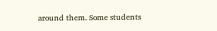around them. Some students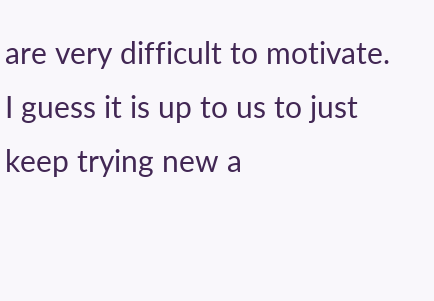are very difficult to motivate. I guess it is up to us to just keep trying new a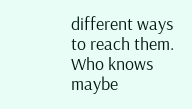different ways to reach them. Who knows maybe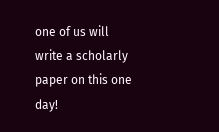one of us will write a scholarly paper on this one day!